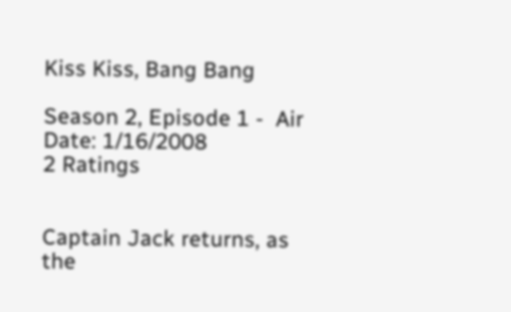Kiss Kiss, Bang Bang

Season 2, Episode 1 -  Air Date: 1/16/2008
2 Ratings


Captain Jack returns, as the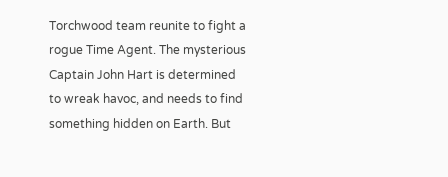Torchwood team reunite to fight a rogue Time Agent. The mysterious Captain John Hart is determined to wreak havoc, and needs to find something hidden on Earth. But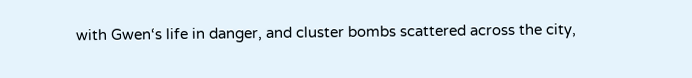with Gwen‘s life in danger, and cluster bombs scattered across the city,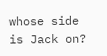whose side is Jack on?